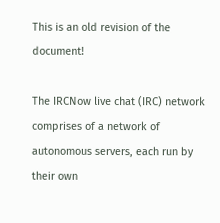This is an old revision of the document!

The IRCNow live chat (IRC) network comprises of a network of autonomous servers, each run by their own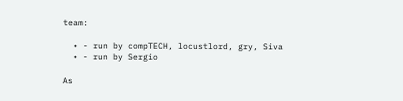team:

  • - run by compTECH, locustlord, gry, Siva
  • - run by Sergio

As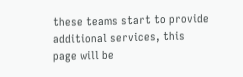these teams start to provide additional services, this page will be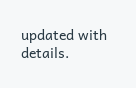updated with details.